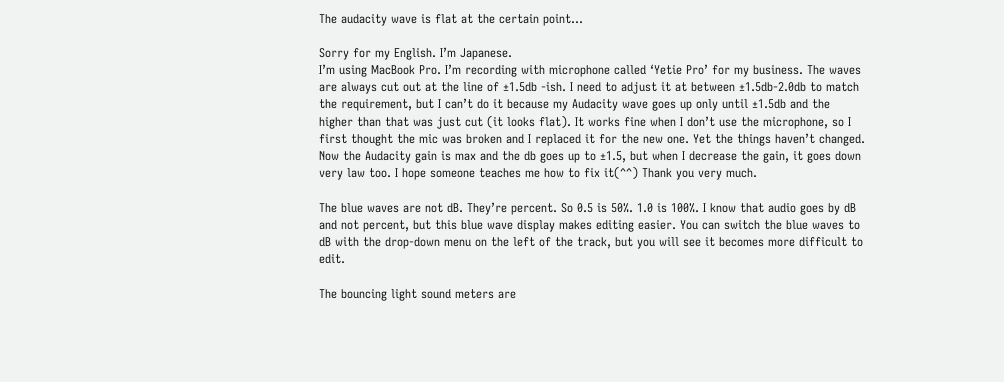The audacity wave is flat at the certain point...

Sorry for my English. I’m Japanese.
I’m using MacBook Pro. I’m recording with microphone called ‘Yetie Pro’ for my business. The waves are always cut out at the line of ±1.5db -ish. I need to adjust it at between ±1.5db-2.0db to match the requirement, but I can’t do it because my Audacity wave goes up only until ±1.5db and the higher than that was just cut (it looks flat). It works fine when I don’t use the microphone, so I first thought the mic was broken and I replaced it for the new one. Yet the things haven’t changed.
Now the Audacity gain is max and the db goes up to ±1.5, but when I decrease the gain, it goes down very law too. I hope someone teaches me how to fix it(^^) Thank you very much.

The blue waves are not dB. They’re percent. So 0.5 is 50%. 1.0 is 100%. I know that audio goes by dB and not percent, but this blue wave display makes editing easier. You can switch the blue waves to dB with the drop-down menu on the left of the track, but you will see it becomes more difficult to edit.

The bouncing light sound meters are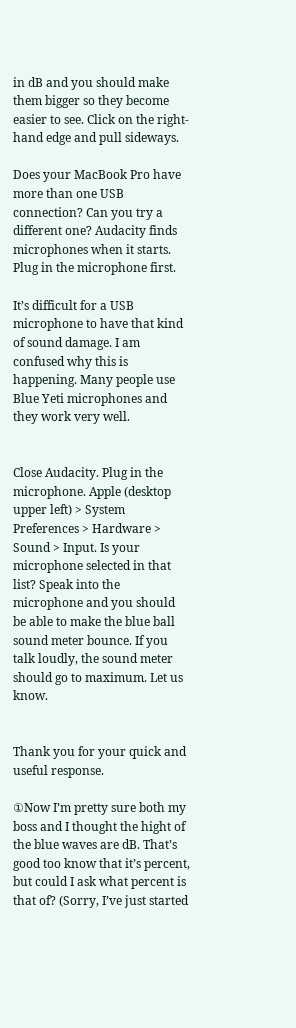in dB and you should make them bigger so they become easier to see. Click on the right-hand edge and pull sideways.

Does your MacBook Pro have more than one USB connection? Can you try a different one? Audacity finds microphones when it starts. Plug in the microphone first.

It’s difficult for a USB microphone to have that kind of sound damage. I am confused why this is happening. Many people use Blue Yeti microphones and they work very well.


Close Audacity. Plug in the microphone. Apple (desktop upper left) > System Preferences > Hardware > Sound > Input. Is your microphone selected in that list? Speak into the microphone and you should be able to make the blue ball sound meter bounce. If you talk loudly, the sound meter should go to maximum. Let us know.


Thank you for your quick and useful response.

①Now I’m pretty sure both my boss and I thought the hight of the blue waves are dB. That’s good too know that it’s percent, but could I ask what percent is that of? (Sorry, I’ve just started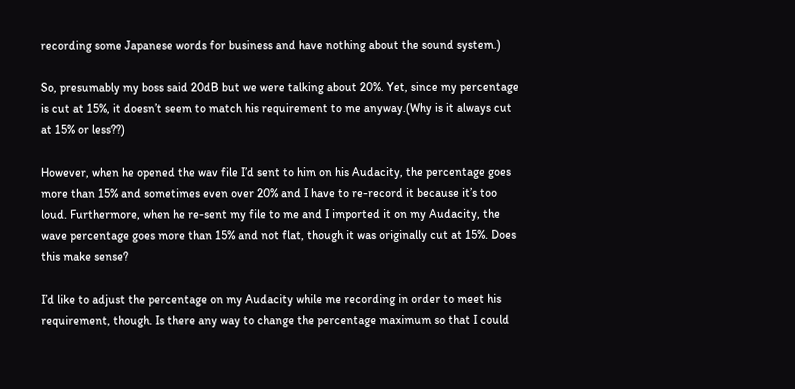recording some Japanese words for business and have nothing about the sound system.)

So, presumably my boss said 20dB but we were talking about 20%. Yet, since my percentage is cut at 15%, it doesn’t seem to match his requirement to me anyway.(Why is it always cut at 15% or less??)

However, when he opened the wav file I’d sent to him on his Audacity, the percentage goes more than 15% and sometimes even over 20% and I have to re-record it because it’s too loud. Furthermore, when he re-sent my file to me and I imported it on my Audacity, the wave percentage goes more than 15% and not flat, though it was originally cut at 15%. Does this make sense?

I’d like to adjust the percentage on my Audacity while me recording in order to meet his requirement, though. Is there any way to change the percentage maximum so that I could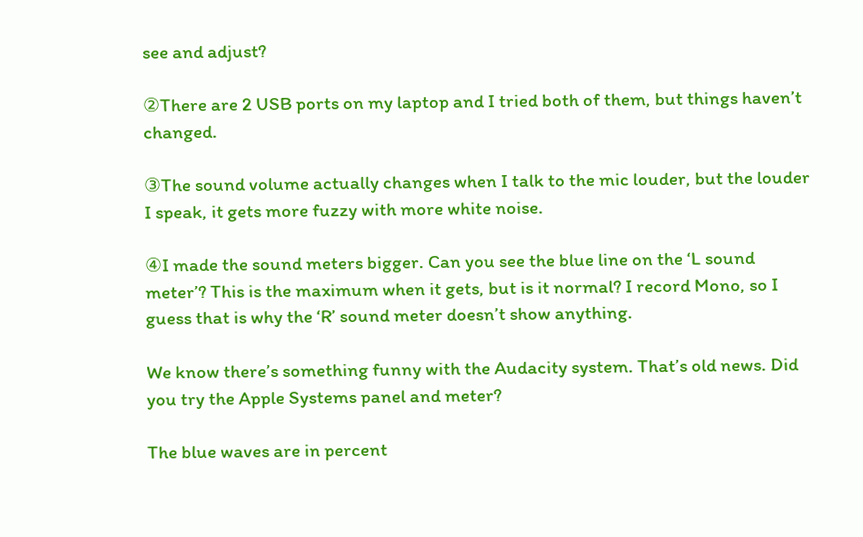see and adjust?

②There are 2 USB ports on my laptop and I tried both of them, but things haven’t changed.

③The sound volume actually changes when I talk to the mic louder, but the louder I speak, it gets more fuzzy with more white noise.

④I made the sound meters bigger. Can you see the blue line on the ‘L sound meter’? This is the maximum when it gets, but is it normal? I record Mono, so I guess that is why the ‘R’ sound meter doesn’t show anything.

We know there’s something funny with the Audacity system. That’s old news. Did you try the Apple Systems panel and meter?

The blue waves are in percent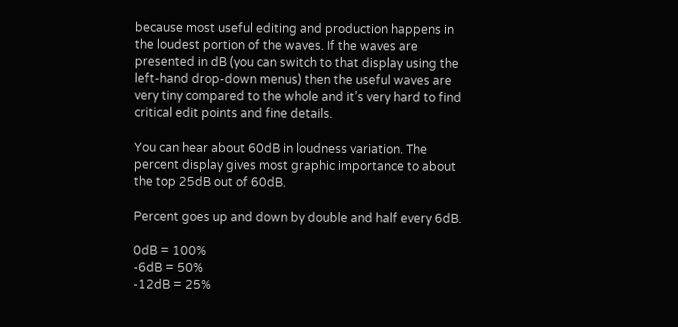because most useful editing and production happens in the loudest portion of the waves. If the waves are presented in dB (you can switch to that display using the left-hand drop-down menus) then the useful waves are very tiny compared to the whole and it’s very hard to find critical edit points and fine details.

You can hear about 60dB in loudness variation. The percent display gives most graphic importance to about the top 25dB out of 60dB.

Percent goes up and down by double and half every 6dB.

0dB = 100%
-6dB = 50%
-12dB = 25%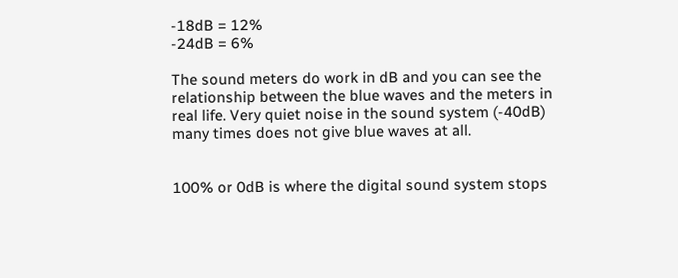-18dB = 12%
-24dB = 6%

The sound meters do work in dB and you can see the relationship between the blue waves and the meters in real life. Very quiet noise in the sound system (-40dB) many times does not give blue waves at all.


100% or 0dB is where the digital sound system stops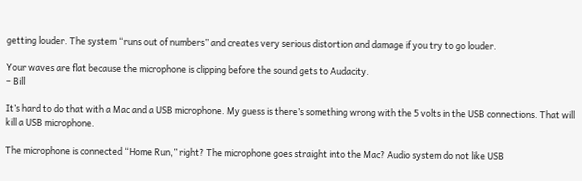getting louder. The system “runs out of numbers” and creates very serious distortion and damage if you try to go louder.

Your waves are flat because the microphone is clipping before the sound gets to Audacity.
– Bill

It’s hard to do that with a Mac and a USB microphone. My guess is there’s something wrong with the 5 volts in the USB connections. That will kill a USB microphone.

The microphone is connected “Home Run,” right? The microphone goes straight into the Mac? Audio system do not like USB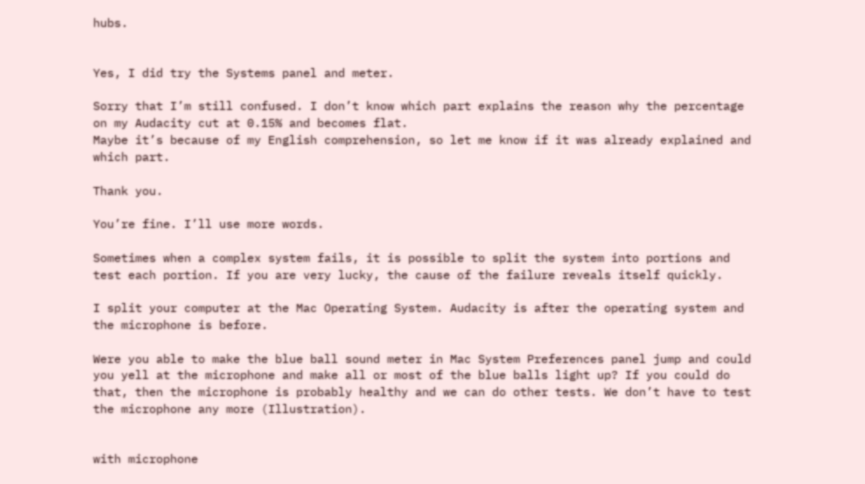hubs.


Yes, I did try the Systems panel and meter.

Sorry that I’m still confused. I don’t know which part explains the reason why the percentage on my Audacity cut at 0.15% and becomes flat.
Maybe it’s because of my English comprehension, so let me know if it was already explained and which part.

Thank you.

You’re fine. I’ll use more words.

Sometimes when a complex system fails, it is possible to split the system into portions and test each portion. If you are very lucky, the cause of the failure reveals itself quickly.

I split your computer at the Mac Operating System. Audacity is after the operating system and the microphone is before.

Were you able to make the blue ball sound meter in Mac System Preferences panel jump and could you yell at the microphone and make all or most of the blue balls light up? If you could do that, then the microphone is probably healthy and we can do other tests. We don’t have to test the microphone any more (Illustration).


with microphone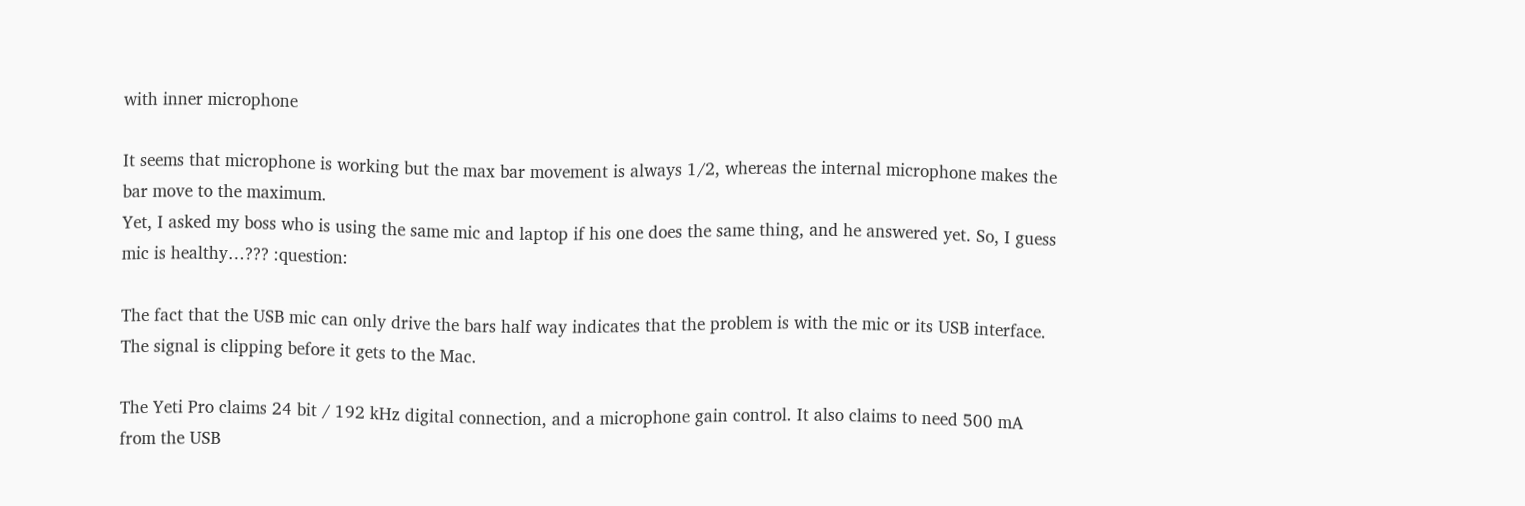with inner microphone

It seems that microphone is working but the max bar movement is always 1/2, whereas the internal microphone makes the bar move to the maximum.
Yet, I asked my boss who is using the same mic and laptop if his one does the same thing, and he answered yet. So, I guess mic is healthy…??? :question:

The fact that the USB mic can only drive the bars half way indicates that the problem is with the mic or its USB interface. The signal is clipping before it gets to the Mac.

The Yeti Pro claims 24 bit / 192 kHz digital connection, and a microphone gain control. It also claims to need 500 mA from the USB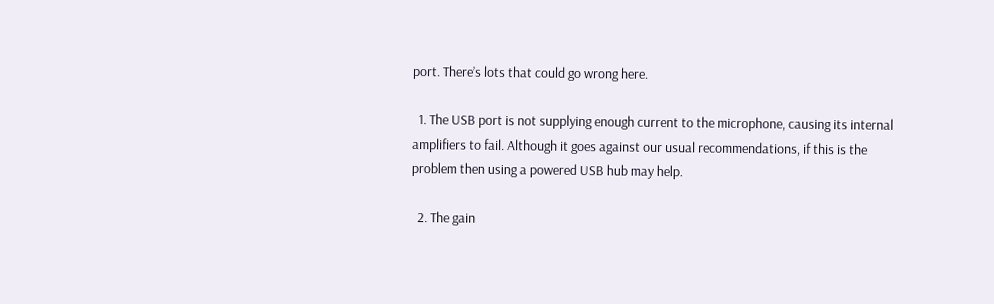port. There’s lots that could go wrong here.

  1. The USB port is not supplying enough current to the microphone, causing its internal amplifiers to fail. Although it goes against our usual recommendations, if this is the problem then using a powered USB hub may help.

  2. The gain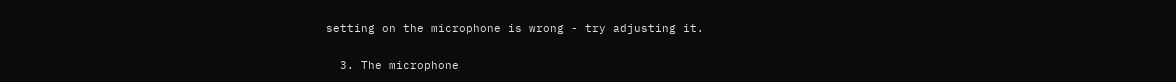setting on the microphone is wrong - try adjusting it.

  3. The microphone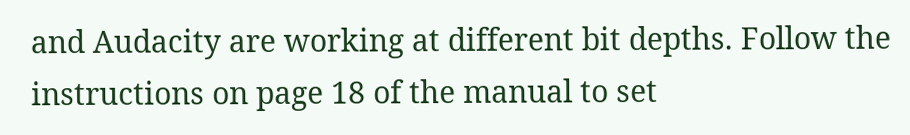and Audacity are working at different bit depths. Follow the instructions on page 18 of the manual to set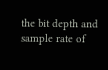the bit depth and sample rate of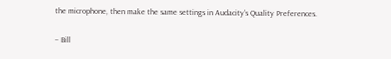the microphone, then make the same settings in Audacity’s Quality Preferences.

– Bill